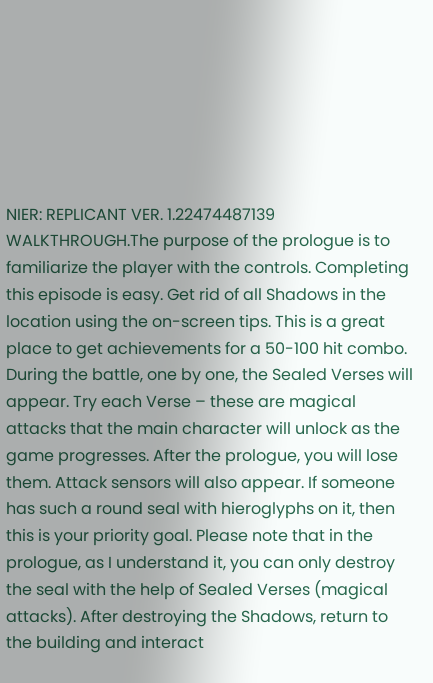NIER: REPLICANT VER. 1.22474487139 WALKTHROUGH.The purpose of the prologue is to familiarize the player with the controls. Completing this episode is easy. Get rid of all Shadows in the location using the on-screen tips. This is a great place to get achievements for a 50-100 hit combo. During the battle, one by one, the Sealed Verses will appear. Try each Verse – these are magical attacks that the main character will unlock as the game progresses. After the prologue, you will lose them. Attack sensors will also appear. If someone has such a round seal with hieroglyphs on it, then this is your priority goal. Please note that in the prologue, as I understand it, you can only destroy the seal with the help of Sealed Verses (magical attacks). After destroying the Shadows, return to the building and interact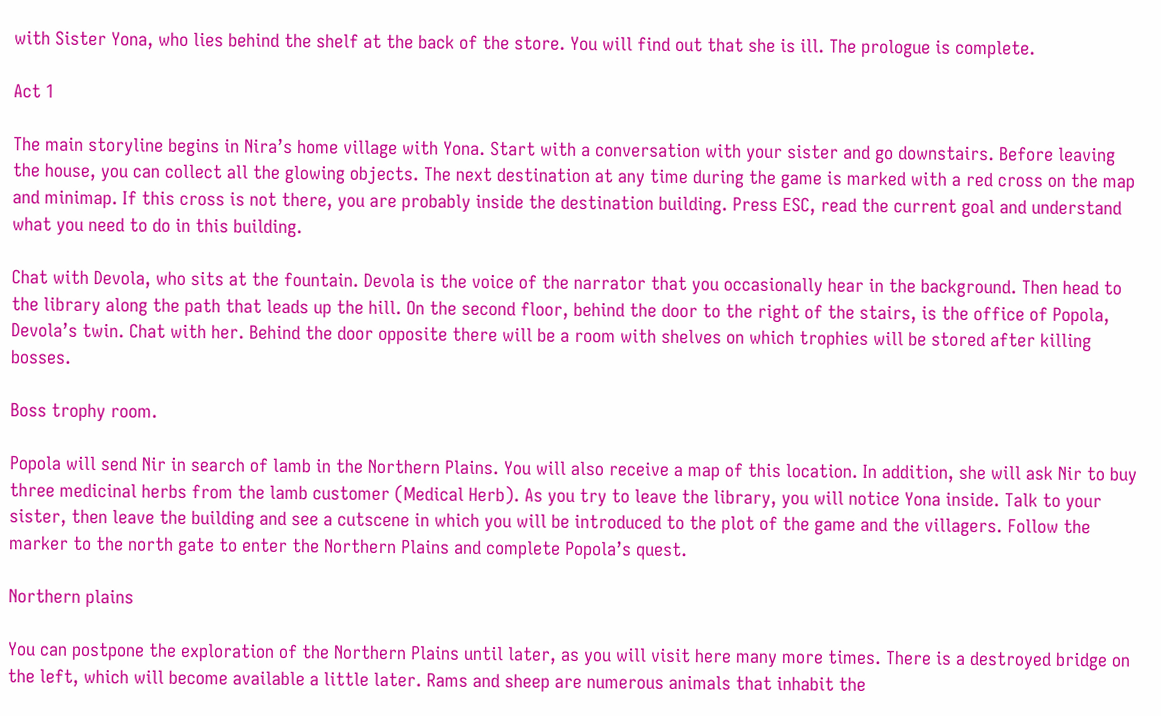with Sister Yona, who lies behind the shelf at the back of the store. You will find out that she is ill. The prologue is complete.

Act 1

The main storyline begins in Nira’s home village with Yona. Start with a conversation with your sister and go downstairs. Before leaving the house, you can collect all the glowing objects. The next destination at any time during the game is marked with a red cross on the map and minimap. If this cross is not there, you are probably inside the destination building. Press ESC, read the current goal and understand what you need to do in this building.

Chat with Devola, who sits at the fountain. Devola is the voice of the narrator that you occasionally hear in the background. Then head to the library along the path that leads up the hill. On the second floor, behind the door to the right of the stairs, is the office of Popola, Devola’s twin. Chat with her. Behind the door opposite there will be a room with shelves on which trophies will be stored after killing bosses.

Boss trophy room.

Popola will send Nir in search of lamb in the Northern Plains. You will also receive a map of this location. In addition, she will ask Nir to buy three medicinal herbs from the lamb customer (Medical Herb). As you try to leave the library, you will notice Yona inside. Talk to your sister, then leave the building and see a cutscene in which you will be introduced to the plot of the game and the villagers. Follow the marker to the north gate to enter the Northern Plains and complete Popola’s quest.

Northern plains

You can postpone the exploration of the Northern Plains until later, as you will visit here many more times. There is a destroyed bridge on the left, which will become available a little later. Rams and sheep are numerous animals that inhabit the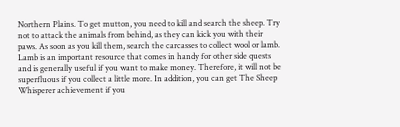Northern Plains. To get mutton, you need to kill and search the sheep. Try not to attack the animals from behind, as they can kick you with their paws. As soon as you kill them, search the carcasses to collect wool or lamb. Lamb is an important resource that comes in handy for other side quests and is generally useful if you want to make money. Therefore, it will not be superfluous if you collect a little more. In addition, you can get The Sheep Whisperer achievement if you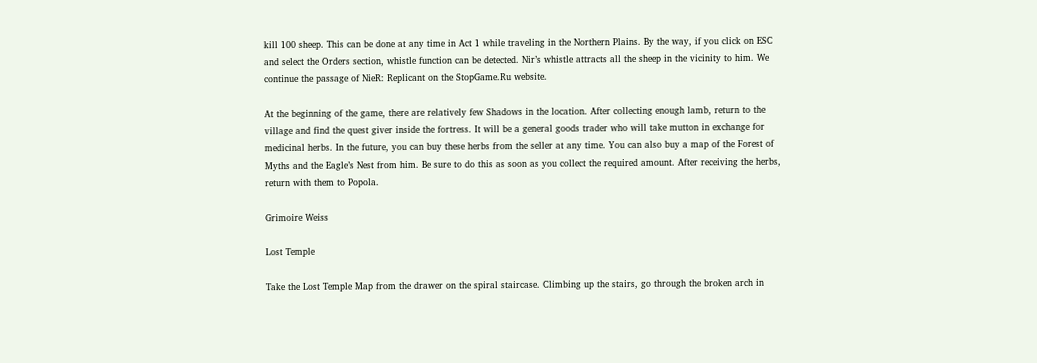kill 100 sheep. This can be done at any time in Act 1 while traveling in the Northern Plains. By the way, if you click on ESC and select the Orders section, whistle function can be detected. Nir’s whistle attracts all the sheep in the vicinity to him. We continue the passage of NieR: Replicant on the StopGame.Ru website.

At the beginning of the game, there are relatively few Shadows in the location. After collecting enough lamb, return to the village and find the quest giver inside the fortress. It will be a general goods trader who will take mutton in exchange for medicinal herbs. In the future, you can buy these herbs from the seller at any time. You can also buy a map of the Forest of Myths and the Eagle’s Nest from him. Be sure to do this as soon as you collect the required amount. After receiving the herbs, return with them to Popola.

Grimoire Weiss

Lost Temple

Take the Lost Temple Map from the drawer on the spiral staircase. Climbing up the stairs, go through the broken arch in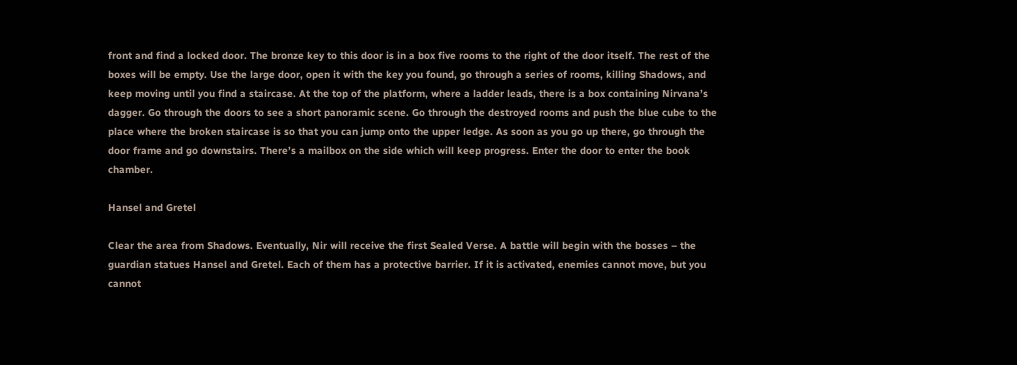front and find a locked door. The bronze key to this door is in a box five rooms to the right of the door itself. The rest of the boxes will be empty. Use the large door, open it with the key you found, go through a series of rooms, killing Shadows, and keep moving until you find a staircase. At the top of the platform, where a ladder leads, there is a box containing Nirvana’s dagger. Go through the doors to see a short panoramic scene. Go through the destroyed rooms and push the blue cube to the place where the broken staircase is so that you can jump onto the upper ledge. As soon as you go up there, go through the door frame and go downstairs. There’s a mailbox on the side which will keep progress. Enter the door to enter the book chamber.

Hansel and Gretel

Clear the area from Shadows. Eventually, Nir will receive the first Sealed Verse. A battle will begin with the bosses – the guardian statues Hansel and Gretel. Each of them has a protective barrier. If it is activated, enemies cannot move, but you cannot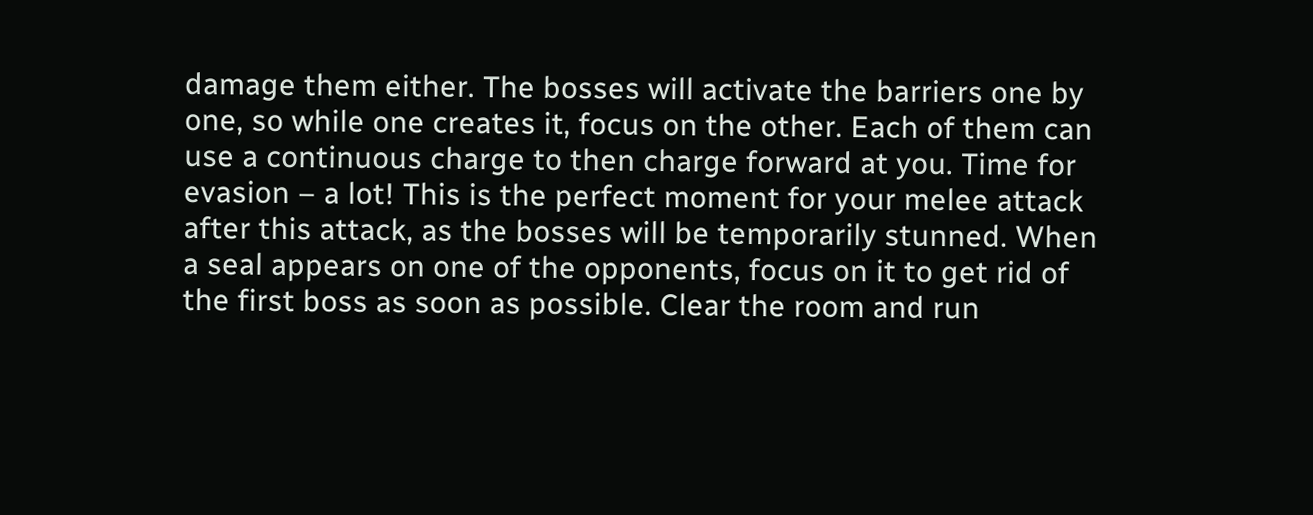damage them either. The bosses will activate the barriers one by one, so while one creates it, focus on the other. Each of them can use a continuous charge to then charge forward at you. Time for evasion – a lot! This is the perfect moment for your melee attack after this attack, as the bosses will be temporarily stunned. When a seal appears on one of the opponents, focus on it to get rid of the first boss as soon as possible. Clear the room and run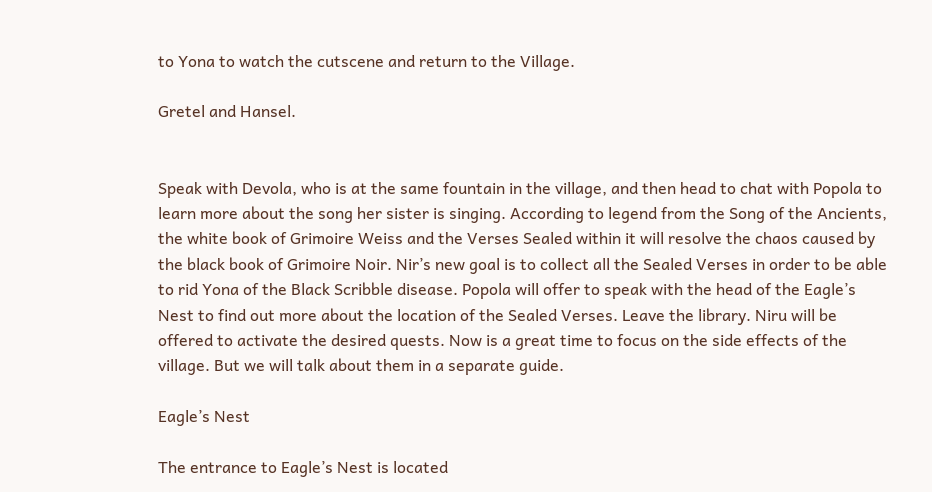to Yona to watch the cutscene and return to the Village.

Gretel and Hansel.


Speak with Devola, who is at the same fountain in the village, and then head to chat with Popola to learn more about the song her sister is singing. According to legend from the Song of the Ancients, the white book of Grimoire Weiss and the Verses Sealed within it will resolve the chaos caused by the black book of Grimoire Noir. Nir’s new goal is to collect all the Sealed Verses in order to be able to rid Yona of the Black Scribble disease. Popola will offer to speak with the head of the Eagle’s Nest to find out more about the location of the Sealed Verses. Leave the library. Niru will be offered to activate the desired quests. Now is a great time to focus on the side effects of the village. But we will talk about them in a separate guide.

Eagle’s Nest

The entrance to Eagle’s Nest is located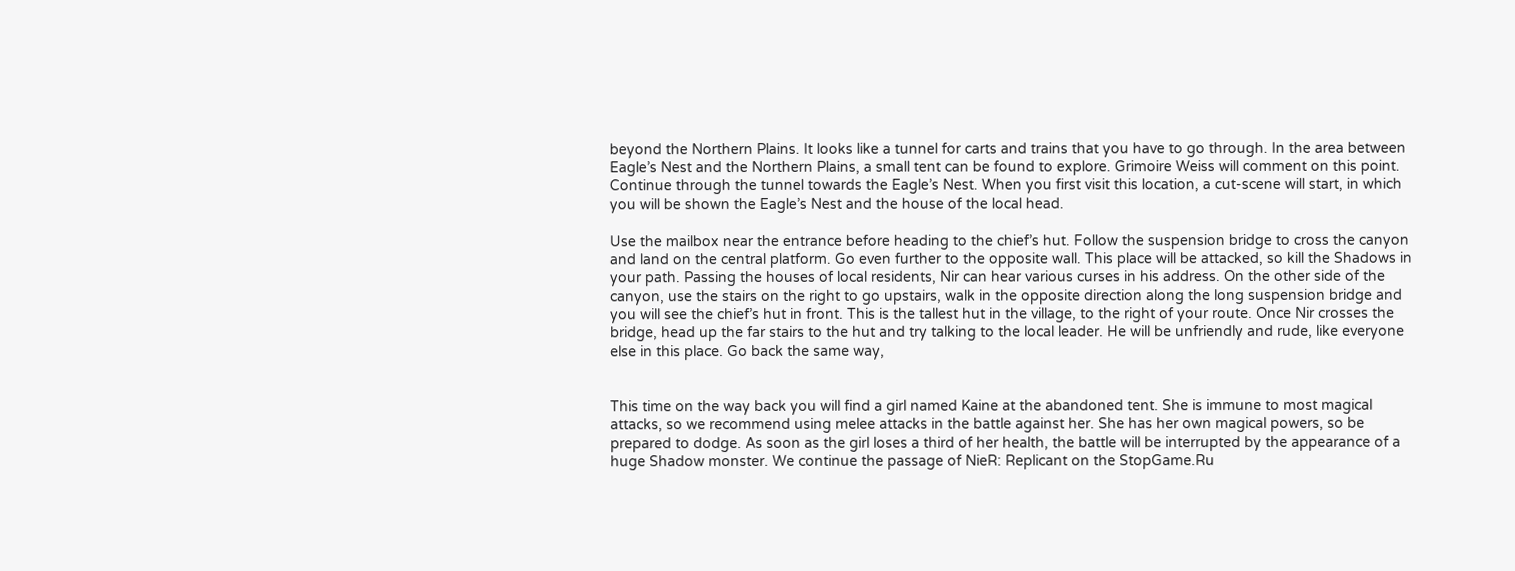beyond the Northern Plains. It looks like a tunnel for carts and trains that you have to go through. In the area between Eagle’s Nest and the Northern Plains, a small tent can be found to explore. Grimoire Weiss will comment on this point. Continue through the tunnel towards the Eagle’s Nest. When you first visit this location, a cut-scene will start, in which you will be shown the Eagle’s Nest and the house of the local head.

Use the mailbox near the entrance before heading to the chief’s hut. Follow the suspension bridge to cross the canyon and land on the central platform. Go even further to the opposite wall. This place will be attacked, so kill the Shadows in your path. Passing the houses of local residents, Nir can hear various curses in his address. On the other side of the canyon, use the stairs on the right to go upstairs, walk in the opposite direction along the long suspension bridge and you will see the chief’s hut in front. This is the tallest hut in the village, to the right of your route. Once Nir crosses the bridge, head up the far stairs to the hut and try talking to the local leader. He will be unfriendly and rude, like everyone else in this place. Go back the same way,


This time on the way back you will find a girl named Kaine at the abandoned tent. She is immune to most magical attacks, so we recommend using melee attacks in the battle against her. She has her own magical powers, so be prepared to dodge. As soon as the girl loses a third of her health, the battle will be interrupted by the appearance of a huge Shadow monster. We continue the passage of NieR: Replicant on the StopGame.Ru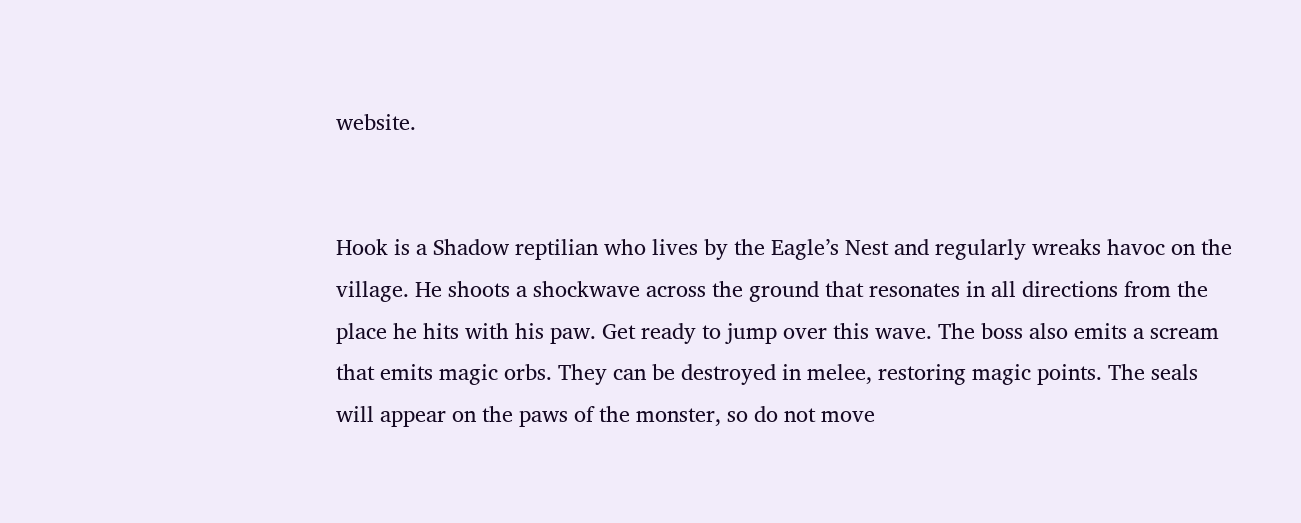website.


Hook is a Shadow reptilian who lives by the Eagle’s Nest and regularly wreaks havoc on the village. He shoots a shockwave across the ground that resonates in all directions from the place he hits with his paw. Get ready to jump over this wave. The boss also emits a scream that emits magic orbs. They can be destroyed in melee, restoring magic points. The seals will appear on the paws of the monster, so do not move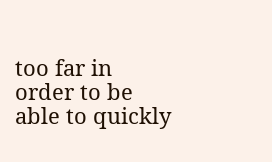too far in order to be able to quickly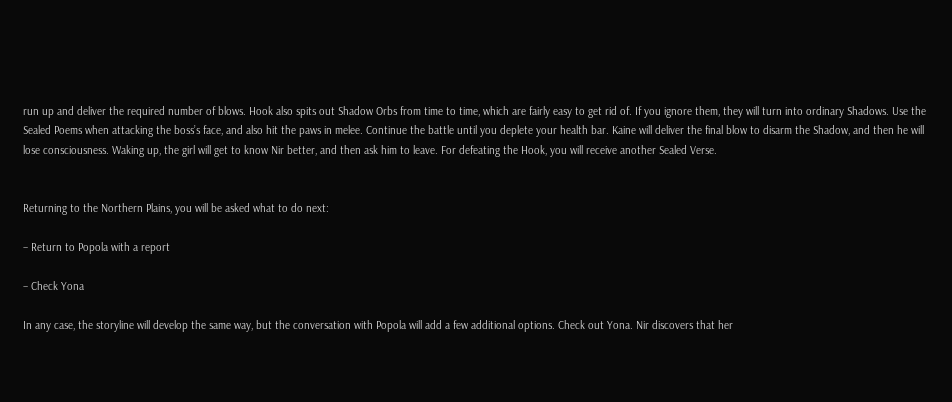run up and deliver the required number of blows. Hook also spits out Shadow Orbs from time to time, which are fairly easy to get rid of. If you ignore them, they will turn into ordinary Shadows. Use the Sealed Poems when attacking the boss’s face, and also hit the paws in melee. Continue the battle until you deplete your health bar. Kaine will deliver the final blow to disarm the Shadow, and then he will lose consciousness. Waking up, the girl will get to know Nir better, and then ask him to leave. For defeating the Hook, you will receive another Sealed Verse.


Returning to the Northern Plains, you will be asked what to do next:

– Return to Popola with a report

– Check Yona

In any case, the storyline will develop the same way, but the conversation with Popola will add a few additional options. Check out Yona. Nir discovers that her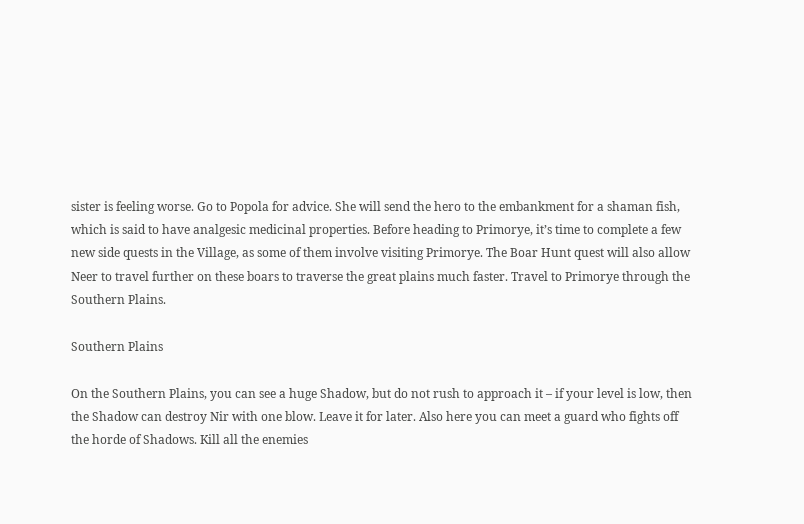sister is feeling worse. Go to Popola for advice. She will send the hero to the embankment for a shaman fish, which is said to have analgesic medicinal properties. Before heading to Primorye, it’s time to complete a few new side quests in the Village, as some of them involve visiting Primorye. The Boar Hunt quest will also allow Neer to travel further on these boars to traverse the great plains much faster. Travel to Primorye through the Southern Plains.

Southern Plains

On the Southern Plains, you can see a huge Shadow, but do not rush to approach it – if your level is low, then the Shadow can destroy Nir with one blow. Leave it for later. Also here you can meet a guard who fights off the horde of Shadows. Kill all the enemies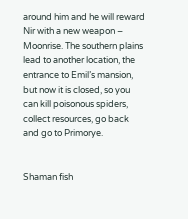around him and he will reward Nir with a new weapon – Moonrise. The southern plains lead to another location, the entrance to Emil’s mansion, but now it is closed, so you can kill poisonous spiders, collect resources, go back and go to Primorye.


Shaman fish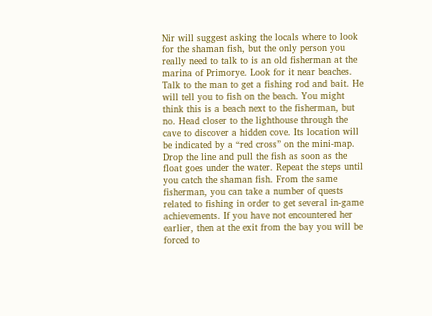Nir will suggest asking the locals where to look for the shaman fish, but the only person you really need to talk to is an old fisherman at the marina of Primorye. Look for it near beaches. Talk to the man to get a fishing rod and bait. He will tell you to fish on the beach. You might think this is a beach next to the fisherman, but no. Head closer to the lighthouse through the cave to discover a hidden cove. Its location will be indicated by a “red cross” on the mini-map. Drop the line and pull the fish as soon as the float goes under the water. Repeat the steps until you catch the shaman fish. From the same fisherman, you can take a number of quests related to fishing in order to get several in-game achievements. If you have not encountered her earlier, then at the exit from the bay you will be forced to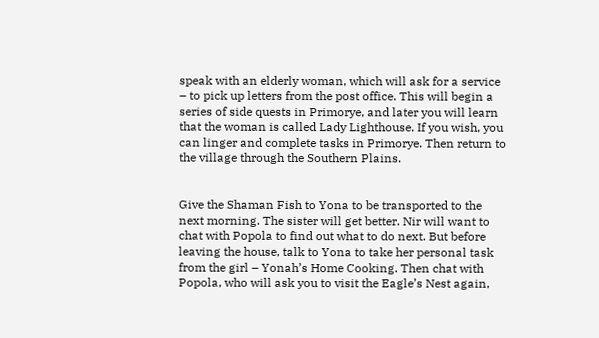speak with an elderly woman, which will ask for a service – to pick up letters from the post office. This will begin a series of side quests in Primorye, and later you will learn that the woman is called Lady Lighthouse. If you wish, you can linger and complete tasks in Primorye. Then return to the village through the Southern Plains.


Give the Shaman Fish to Yona to be transported to the next morning. The sister will get better. Nir will want to chat with Popola to find out what to do next. But before leaving the house, talk to Yona to take her personal task from the girl – Yonah’s Home Cooking. Then chat with Popola, who will ask you to visit the Eagle’s Nest again,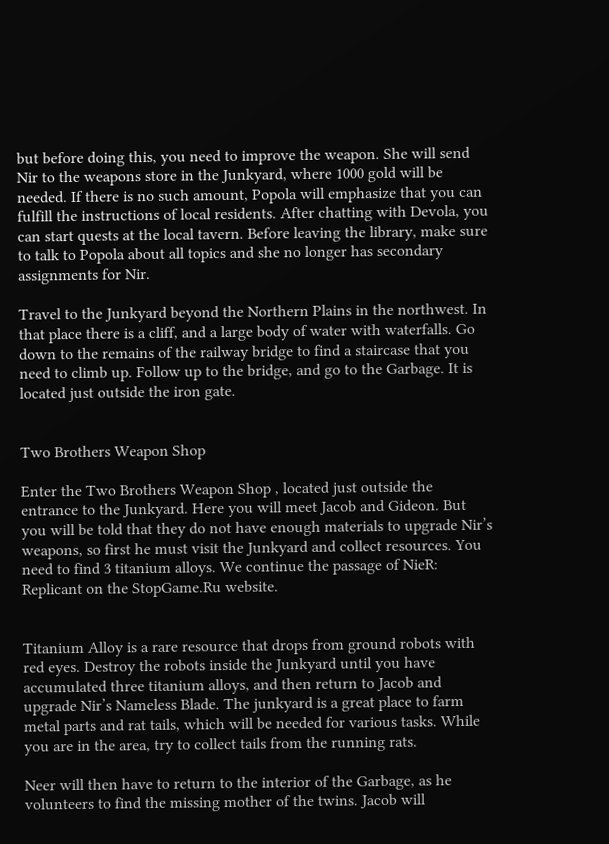but before doing this, you need to improve the weapon. She will send Nir to the weapons store in the Junkyard, where 1000 gold will be needed. If there is no such amount, Popola will emphasize that you can fulfill the instructions of local residents. After chatting with Devola, you can start quests at the local tavern. Before leaving the library, make sure to talk to Popola about all topics and she no longer has secondary assignments for Nir.

Travel to the Junkyard beyond the Northern Plains in the northwest. In that place there is a cliff, and a large body of water with waterfalls. Go down to the remains of the railway bridge to find a staircase that you need to climb up. Follow up to the bridge, and go to the Garbage. It is located just outside the iron gate.


Two Brothers Weapon Shop

Enter the Two Brothers Weapon Shop , located just outside the entrance to the Junkyard. Here you will meet Jacob and Gideon. But you will be told that they do not have enough materials to upgrade Nir’s weapons, so first he must visit the Junkyard and collect resources. You need to find 3 titanium alloys. We continue the passage of NieR: Replicant on the StopGame.Ru website.


Titanium Alloy is a rare resource that drops from ground robots with red eyes. Destroy the robots inside the Junkyard until you have accumulated three titanium alloys, and then return to Jacob and upgrade Nir’s Nameless Blade. The junkyard is a great place to farm metal parts and rat tails, which will be needed for various tasks. While you are in the area, try to collect tails from the running rats.

Neer will then have to return to the interior of the Garbage, as he volunteers to find the missing mother of the twins. Jacob will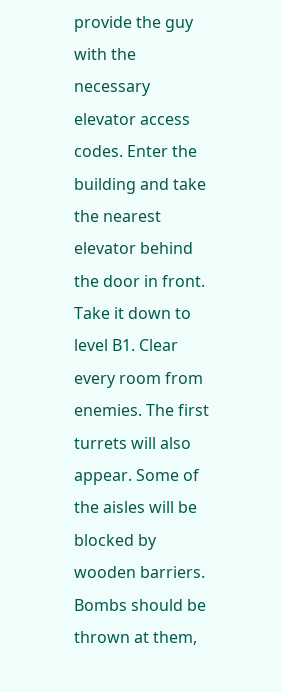provide the guy with the necessary elevator access codes. Enter the building and take the nearest elevator behind the door in front. Take it down to level B1. Clear every room from enemies. The first turrets will also appear. Some of the aisles will be blocked by wooden barriers. Bombs should be thrown at them,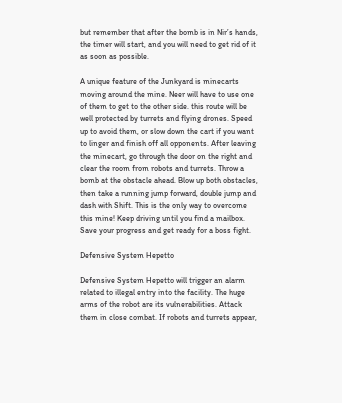but remember that after the bomb is in Nir’s hands, the timer will start, and you will need to get rid of it as soon as possible.

A unique feature of the Junkyard is minecarts moving around the mine. Neer will have to use one of them to get to the other side. this route will be well protected by turrets and flying drones. Speed up to avoid them, or slow down the cart if you want to linger and finish off all opponents. After leaving the minecart, go through the door on the right and clear the room from robots and turrets. Throw a bomb at the obstacle ahead. Blow up both obstacles, then take a running jump forward, double jump and dash with Shift. This is the only way to overcome this mine! Keep driving until you find a mailbox. Save your progress and get ready for a boss fight.

Defensive System Hepetto

Defensive System Hepetto will trigger an alarm related to illegal entry into the facility. The huge arms of the robot are its vulnerabilities. Attack them in close combat. If robots and turrets appear,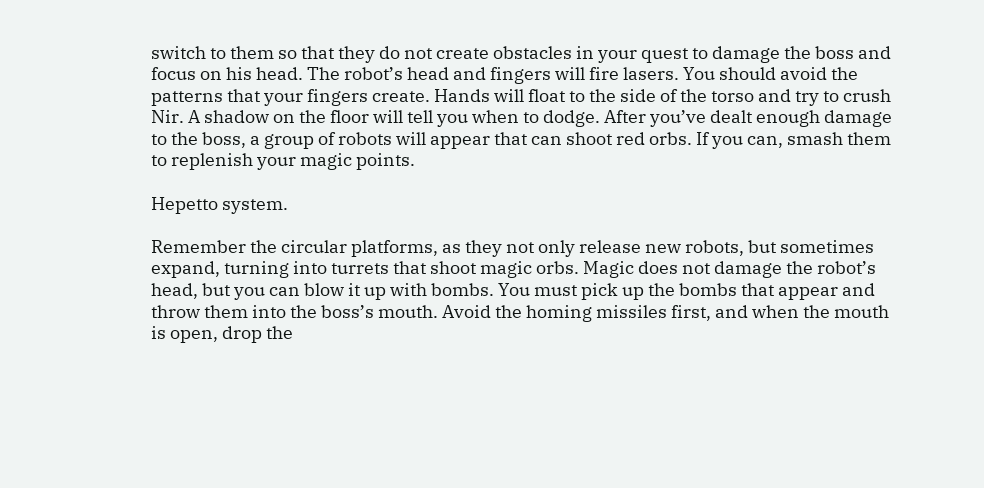switch to them so that they do not create obstacles in your quest to damage the boss and focus on his head. The robot’s head and fingers will fire lasers. You should avoid the patterns that your fingers create. Hands will float to the side of the torso and try to crush Nir. A shadow on the floor will tell you when to dodge. After you’ve dealt enough damage to the boss, a group of robots will appear that can shoot red orbs. If you can, smash them to replenish your magic points.

Hepetto system.

Remember the circular platforms, as they not only release new robots, but sometimes expand, turning into turrets that shoot magic orbs. Magic does not damage the robot’s head, but you can blow it up with bombs. You must pick up the bombs that appear and throw them into the boss’s mouth. Avoid the homing missiles first, and when the mouth is open, drop the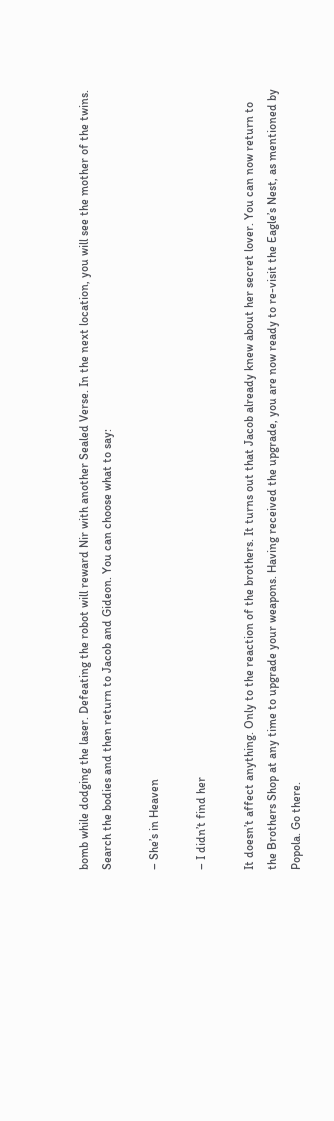bomb while dodging the laser. Defeating the robot will reward Nir with another Sealed Verse. In the next location, you will see the mother of the twins. Search the bodies and then return to Jacob and Gideon. You can choose what to say:

– She’s in Heaven

– I didn’t find her

It doesn’t affect anything. Only to the reaction of the brothers. It turns out that Jacob already knew about her secret lover. You can now return to the Brothers Shop at any time to upgrade your weapons. Having received the upgrade, you are now ready to re-visit the Eagle’s Nest, as mentioned by Popola. Go there.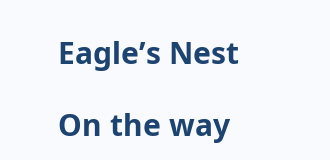Eagle’s Nest

On the way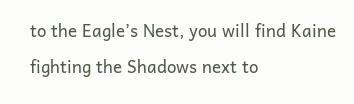to the Eagle’s Nest, you will find Kaine fighting the Shadows next to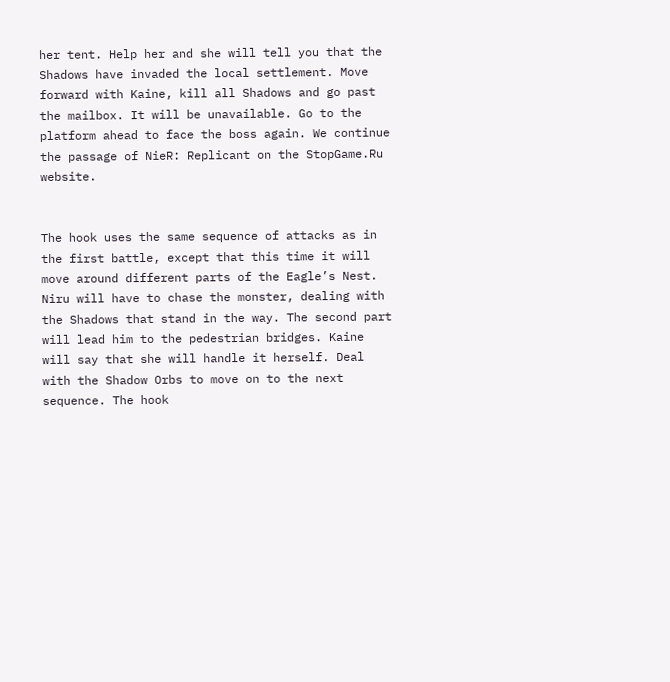her tent. Help her and she will tell you that the Shadows have invaded the local settlement. Move forward with Kaine, kill all Shadows and go past the mailbox. It will be unavailable. Go to the platform ahead to face the boss again. We continue the passage of NieR: Replicant on the StopGame.Ru website.


The hook uses the same sequence of attacks as in the first battle, except that this time it will move around different parts of the Eagle’s Nest. Niru will have to chase the monster, dealing with the Shadows that stand in the way. The second part will lead him to the pedestrian bridges. Kaine will say that she will handle it herself. Deal with the Shadow Orbs to move on to the next sequence. The hook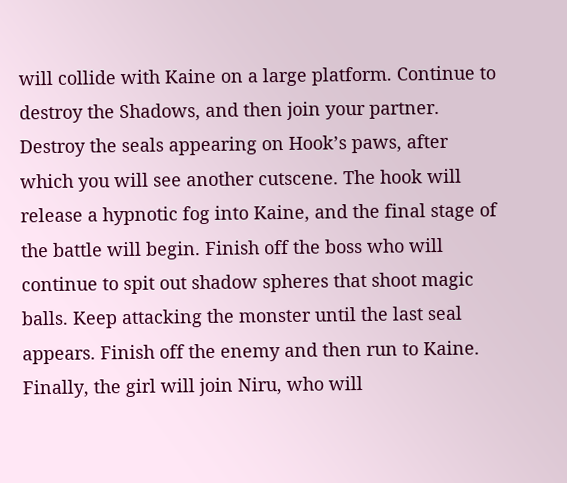will collide with Kaine on a large platform. Continue to destroy the Shadows, and then join your partner. Destroy the seals appearing on Hook’s paws, after which you will see another cutscene. The hook will release a hypnotic fog into Kaine, and the final stage of the battle will begin. Finish off the boss who will continue to spit out shadow spheres that shoot magic balls. Keep attacking the monster until the last seal appears. Finish off the enemy and then run to Kaine. Finally, the girl will join Niru, who will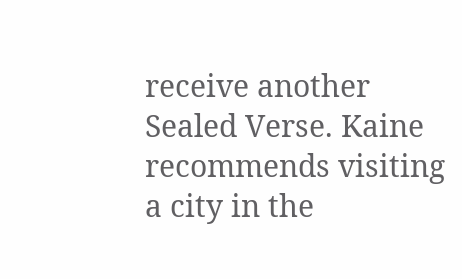receive another Sealed Verse. Kaine recommends visiting a city in the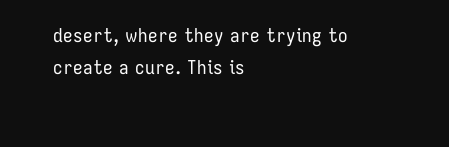desert, where they are trying to create a cure. This is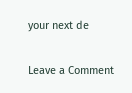your next de

Leave a Comment